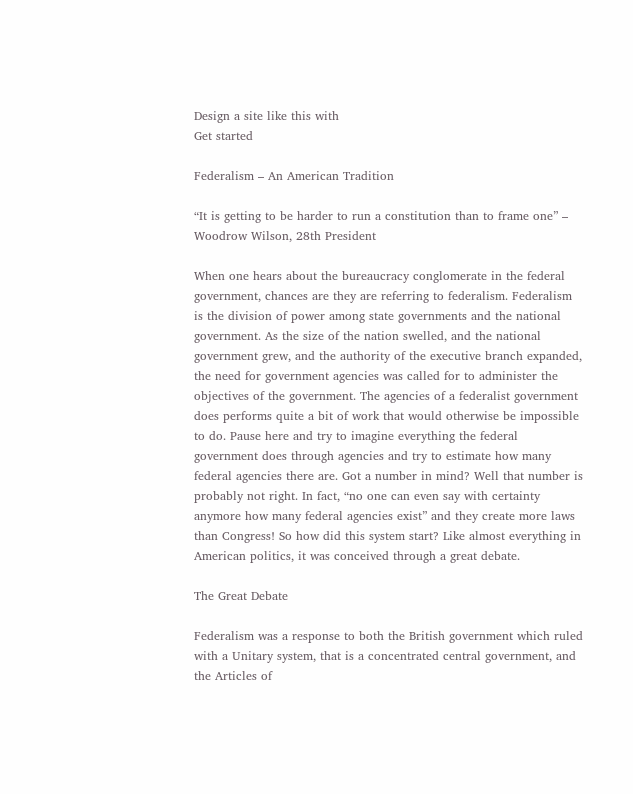Design a site like this with
Get started

Federalism – An American Tradition

“It is getting to be harder to run a constitution than to frame one” – Woodrow Wilson, 28th President

When one hears about the bureaucracy conglomerate in the federal government, chances are they are referring to federalism. Federalism is the division of power among state governments and the national government. As the size of the nation swelled, and the national government grew, and the authority of the executive branch expanded, the need for government agencies was called for to administer the objectives of the government. The agencies of a federalist government does performs quite a bit of work that would otherwise be impossible to do. Pause here and try to imagine everything the federal government does through agencies and try to estimate how many federal agencies there are. Got a number in mind? Well that number is probably not right. In fact, “no one can even say with certainty anymore how many federal agencies exist” and they create more laws than Congress! So how did this system start? Like almost everything in American politics, it was conceived through a great debate.

The Great Debate

Federalism was a response to both the British government which ruled with a Unitary system, that is a concentrated central government, and the Articles of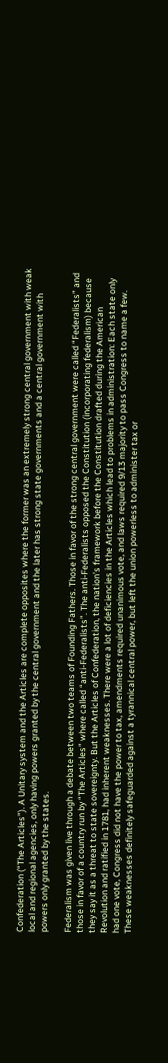Confederation (“The Articles”). A Unitary system and the Articles are complete opposites where the former was an extremely strong central government with weak local and regional agencies, only having powers granted by the central government and the later has strong state governments and a central government with powers only granted by the states.

Federalism was given live through a debate between two teams of Founding Fathers. Those in favor of the strong central government were called “Federalists” and those in favor of a country run by “The Articles” where called “anti-Federalists”. The anti-Federalists opposed the Constitution (incorporating federalism) because they say it as a threat to state sovereignty. But the Articles of Confederation, the nation’s framework before the Constitution drafted during the American Revolution and ratified in 1781, had inherent weaknesses. There were a lot of deficiencies in the Articles which lead to problems in administration: Each state only had one vote, Congress did not have the power to tax, amendments required unanimous vote, and laws required 9/13 majority to pass Congress to name a few. These weaknesses definitely safeguarded against a tyrannical central power, but left the union powerless to administer tax or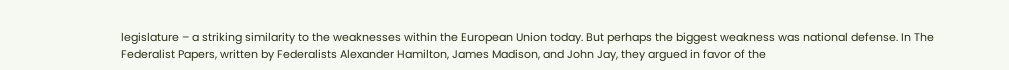legislature – a striking similarity to the weaknesses within the European Union today. But perhaps the biggest weakness was national defense. In The Federalist Papers, written by Federalists Alexander Hamilton, James Madison, and John Jay, they argued in favor of the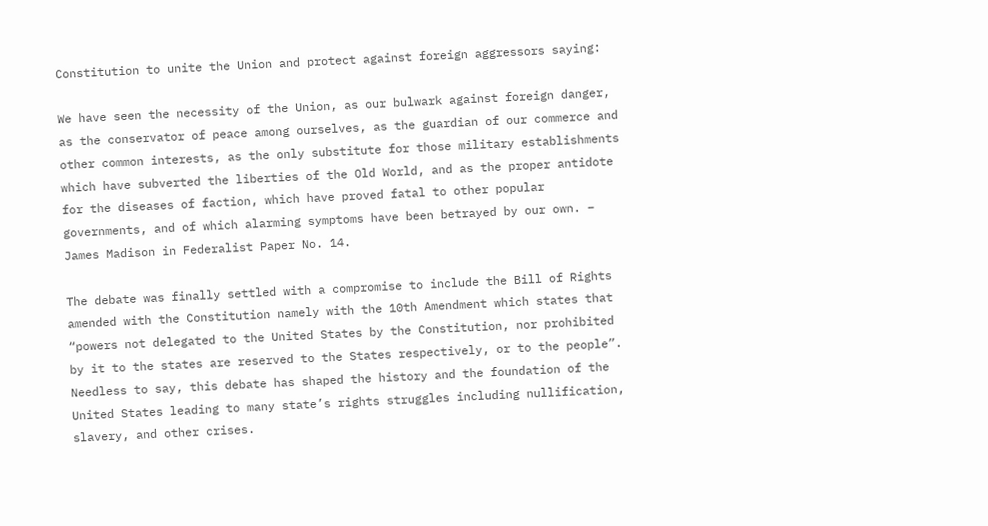Constitution to unite the Union and protect against foreign aggressors saying:

We have seen the necessity of the Union, as our bulwark against foreign danger, as the conservator of peace among ourselves, as the guardian of our commerce and other common interests, as the only substitute for those military establishments which have subverted the liberties of the Old World, and as the proper antidote for the diseases of faction, which have proved fatal to other popular governments, and of which alarming symptoms have been betrayed by our own. – James Madison in Federalist Paper No. 14.

The debate was finally settled with a compromise to include the Bill of Rights amended with the Constitution namely with the 10th Amendment which states that “powers not delegated to the United States by the Constitution, nor prohibited by it to the states are reserved to the States respectively, or to the people”. Needless to say, this debate has shaped the history and the foundation of the United States leading to many state’s rights struggles including nullification, slavery, and other crises.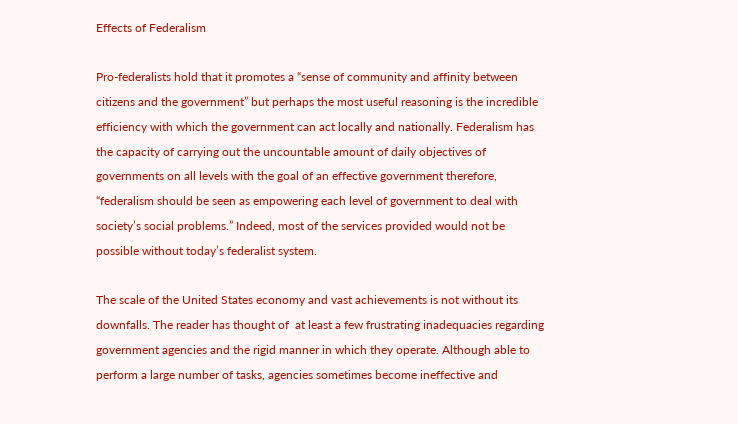Effects of Federalism

Pro-federalists hold that it promotes a “sense of community and affinity between citizens and the government” but perhaps the most useful reasoning is the incredible efficiency with which the government can act locally and nationally. Federalism has the capacity of carrying out the uncountable amount of daily objectives of governments on all levels with the goal of an effective government therefore, “federalism should be seen as empowering each level of government to deal with society’s social problems.” Indeed, most of the services provided would not be possible without today’s federalist system.

The scale of the United States economy and vast achievements is not without its downfalls. The reader has thought of  at least a few frustrating inadequacies regarding government agencies and the rigid manner in which they operate. Although able to perform a large number of tasks, agencies sometimes become ineffective and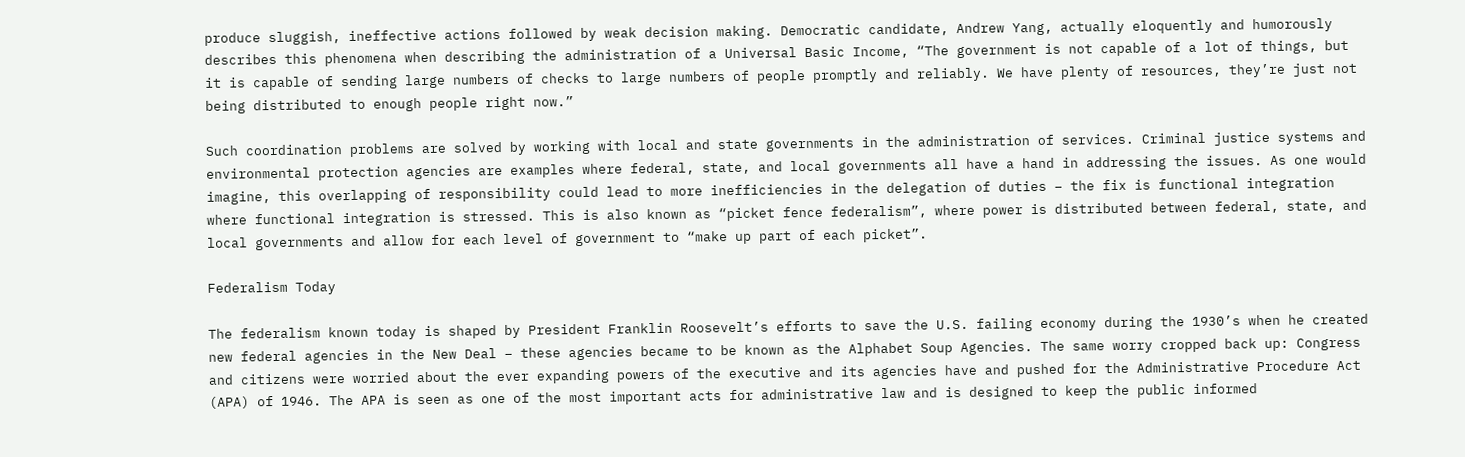produce sluggish, ineffective actions followed by weak decision making. Democratic candidate, Andrew Yang, actually eloquently and humorously describes this phenomena when describing the administration of a Universal Basic Income, “The government is not capable of a lot of things, but it is capable of sending large numbers of checks to large numbers of people promptly and reliably. We have plenty of resources, they’re just not being distributed to enough people right now.”

Such coordination problems are solved by working with local and state governments in the administration of services. Criminal justice systems and environmental protection agencies are examples where federal, state, and local governments all have a hand in addressing the issues. As one would imagine, this overlapping of responsibility could lead to more inefficiencies in the delegation of duties – the fix is functional integration where functional integration is stressed. This is also known as “picket fence federalism”, where power is distributed between federal, state, and local governments and allow for each level of government to “make up part of each picket”.

Federalism Today

The federalism known today is shaped by President Franklin Roosevelt’s efforts to save the U.S. failing economy during the 1930’s when he created new federal agencies in the New Deal – these agencies became to be known as the Alphabet Soup Agencies. The same worry cropped back up: Congress and citizens were worried about the ever expanding powers of the executive and its agencies have and pushed for the Administrative Procedure Act (APA) of 1946. The APA is seen as one of the most important acts for administrative law and is designed to keep the public informed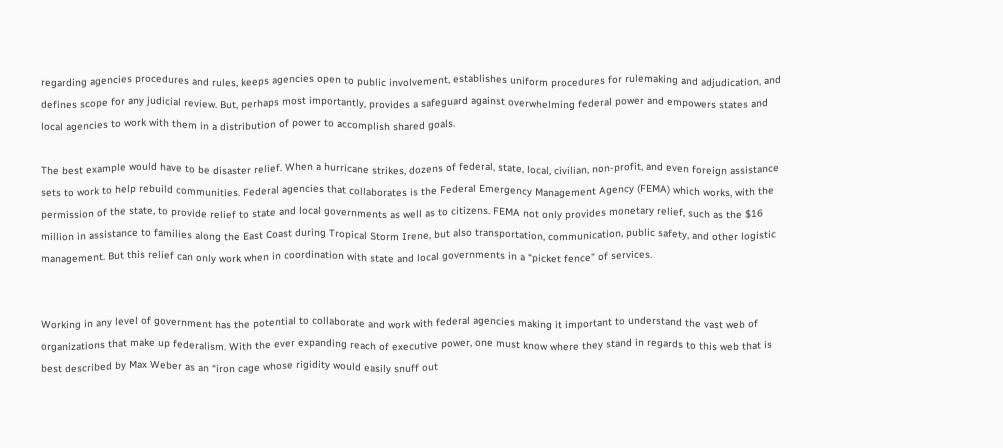regarding agencies procedures and rules, keeps agencies open to public involvement, establishes uniform procedures for rulemaking and adjudication, and defines scope for any judicial review. But, perhaps most importantly, provides a safeguard against overwhelming federal power and empowers states and local agencies to work with them in a distribution of power to accomplish shared goals.

The best example would have to be disaster relief. When a hurricane strikes, dozens of federal, state, local, civilian, non-profit, and even foreign assistance sets to work to help rebuild communities. Federal agencies that collaborates is the Federal Emergency Management Agency (FEMA) which works, with the permission of the state, to provide relief to state and local governments as well as to citizens. FEMA not only provides monetary relief, such as the $16 million in assistance to families along the East Coast during Tropical Storm Irene, but also transportation, communication, public safety, and other logistic management. But this relief can only work when in coordination with state and local governments in a “picket fence” of services.


Working in any level of government has the potential to collaborate and work with federal agencies making it important to understand the vast web of organizations that make up federalism. With the ever expanding reach of executive power, one must know where they stand in regards to this web that is best described by Max Weber as an “iron cage whose rigidity would easily snuff out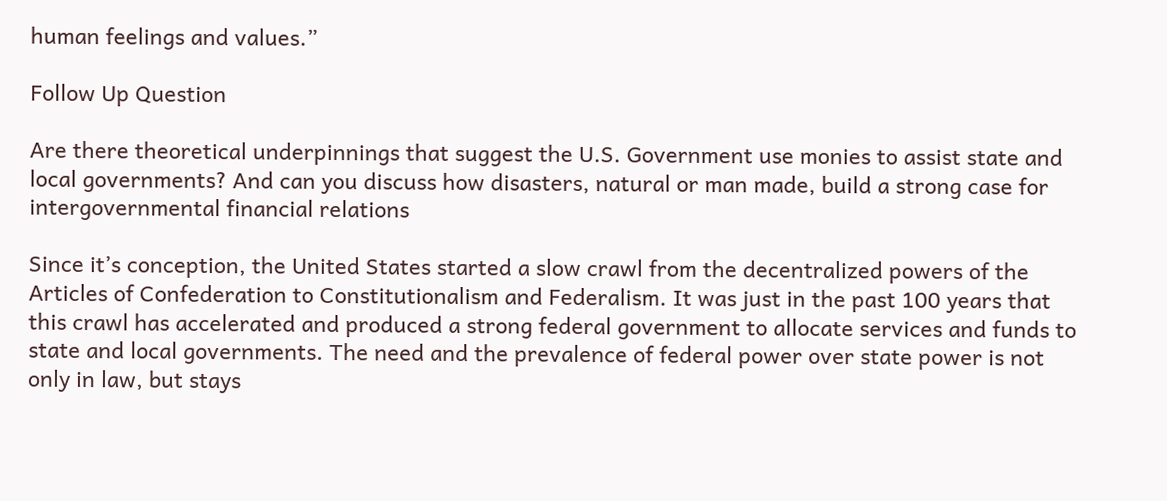human feelings and values.”

Follow Up Question

Are there theoretical underpinnings that suggest the U.S. Government use monies to assist state and local governments? And can you discuss how disasters, natural or man made, build a strong case for intergovernmental financial relations

Since it’s conception, the United States started a slow crawl from the decentralized powers of the Articles of Confederation to Constitutionalism and Federalism. It was just in the past 100 years that this crawl has accelerated and produced a strong federal government to allocate services and funds to state and local governments. The need and the prevalence of federal power over state power is not only in law, but stays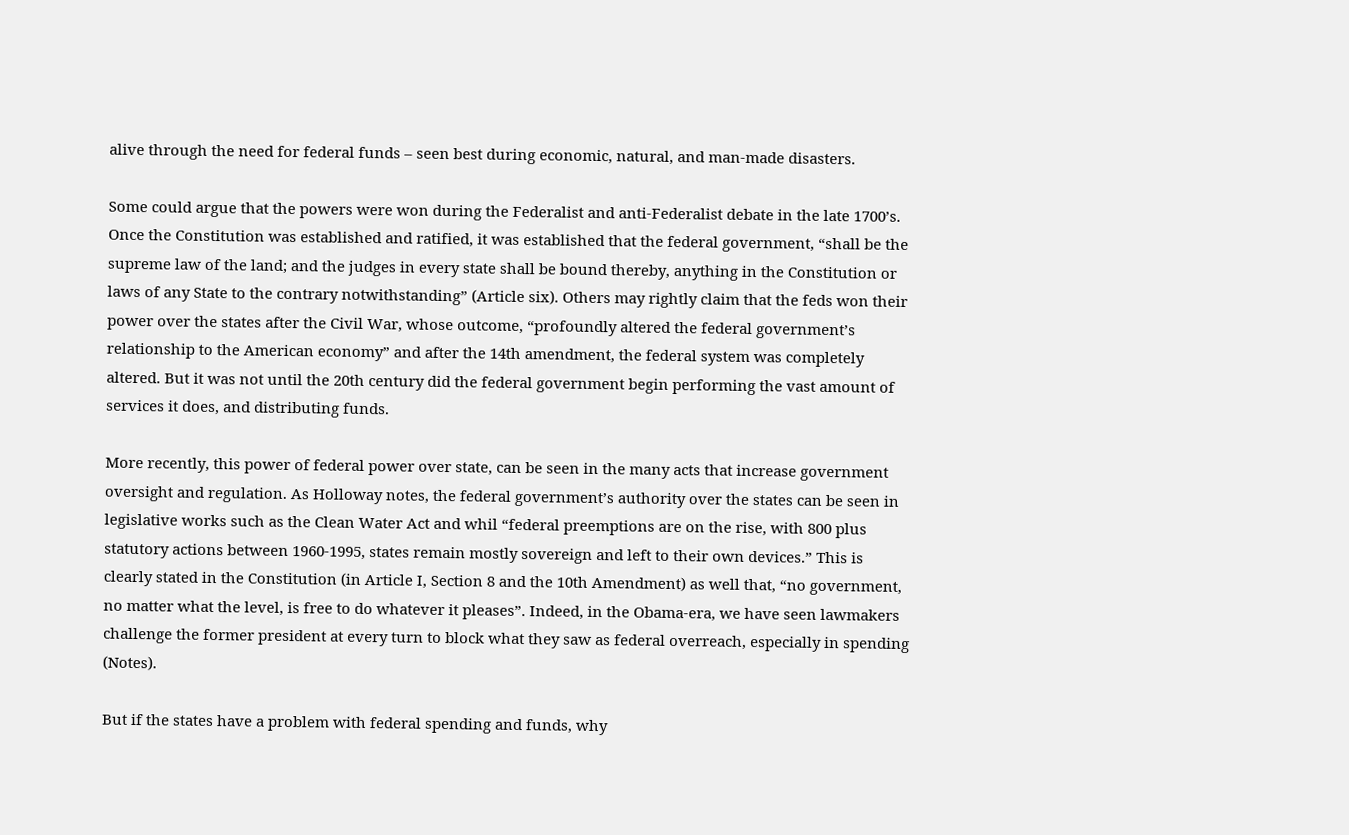alive through the need for federal funds – seen best during economic, natural, and man-made disasters.

Some could argue that the powers were won during the Federalist and anti-Federalist debate in the late 1700’s. Once the Constitution was established and ratified, it was established that the federal government, “shall be the supreme law of the land; and the judges in every state shall be bound thereby, anything in the Constitution or laws of any State to the contrary notwithstanding” (Article six). Others may rightly claim that the feds won their power over the states after the Civil War, whose outcome, “profoundly altered the federal government’s relationship to the American economy” and after the 14th amendment, the federal system was completely altered. But it was not until the 20th century did the federal government begin performing the vast amount of services it does, and distributing funds.

More recently, this power of federal power over state, can be seen in the many acts that increase government oversight and regulation. As Holloway notes, the federal government’s authority over the states can be seen in legislative works such as the Clean Water Act and whil “federal preemptions are on the rise, with 800 plus statutory actions between 1960-1995, states remain mostly sovereign and left to their own devices.” This is clearly stated in the Constitution (in Article I, Section 8 and the 10th Amendment) as well that, “no government, no matter what the level, is free to do whatever it pleases”. Indeed, in the Obama-era, we have seen lawmakers challenge the former president at every turn to block what they saw as federal overreach, especially in spending (Notes).

But if the states have a problem with federal spending and funds, why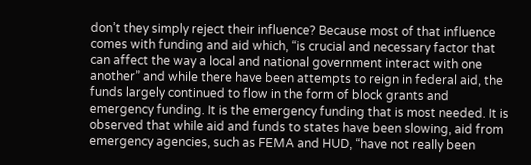don’t they simply reject their influence? Because most of that influence comes with funding and aid which, “is crucial and necessary factor that can affect the way a local and national government interact with one another” and while there have been attempts to reign in federal aid, the funds largely continued to flow in the form of block grants and emergency funding. It is the emergency funding that is most needed. It is observed that while aid and funds to states have been slowing, aid from emergency agencies, such as FEMA and HUD, “have not really been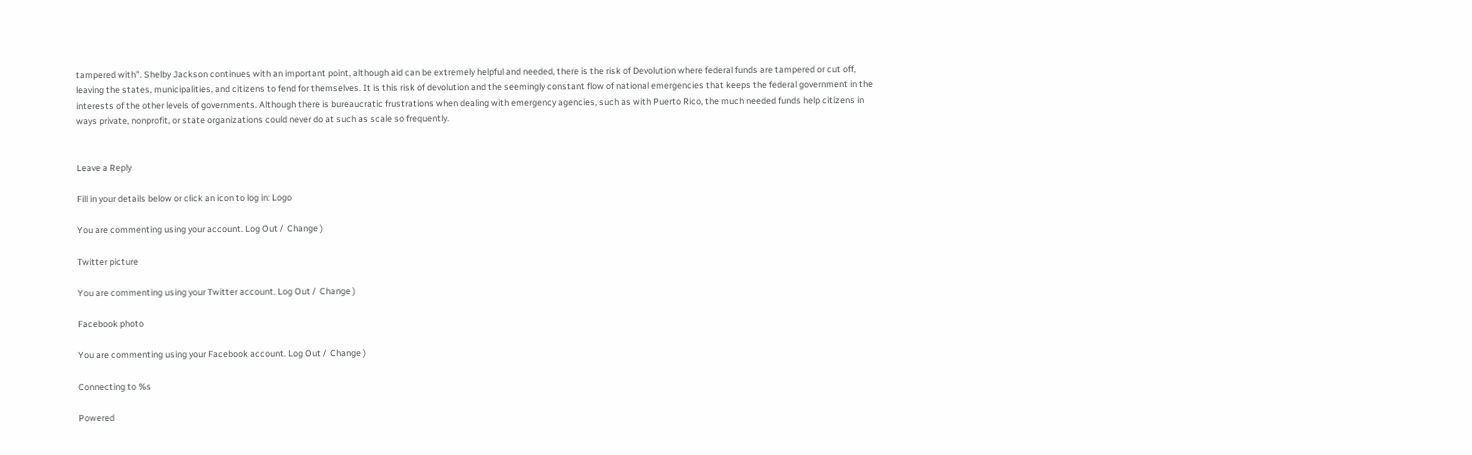tampered with”. Shelby Jackson continues with an important point, although aid can be extremely helpful and needed, there is the risk of Devolution where federal funds are tampered or cut off, leaving the states, municipalities, and citizens to fend for themselves. It is this risk of devolution and the seemingly constant flow of national emergencies that keeps the federal government in the interests of the other levels of governments. Although there is bureaucratic frustrations when dealing with emergency agencies, such as with Puerto Rico, the much needed funds help citizens in ways private, nonprofit, or state organizations could never do at such as scale so frequently.


Leave a Reply

Fill in your details below or click an icon to log in: Logo

You are commenting using your account. Log Out /  Change )

Twitter picture

You are commenting using your Twitter account. Log Out /  Change )

Facebook photo

You are commenting using your Facebook account. Log Out /  Change )

Connecting to %s

Powered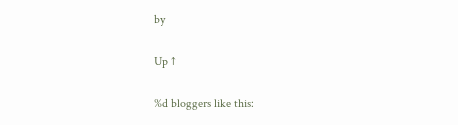by

Up ↑

%d bloggers like this: